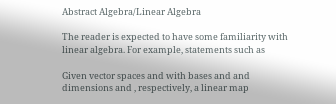Abstract Algebra/Linear Algebra

The reader is expected to have some familiarity with linear algebra. For example, statements such as

Given vector spaces and with bases and and dimensions and , respectively, a linear map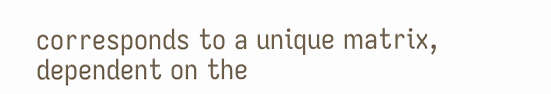corresponds to a unique matrix, dependent on the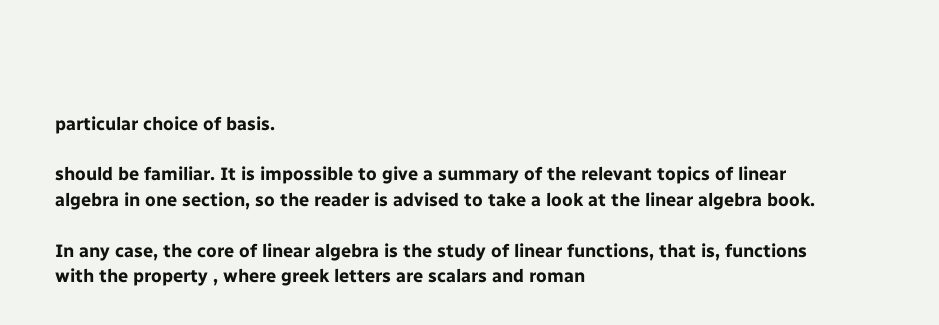particular choice of basis.

should be familiar. It is impossible to give a summary of the relevant topics of linear algebra in one section, so the reader is advised to take a look at the linear algebra book.

In any case, the core of linear algebra is the study of linear functions, that is, functions with the property , where greek letters are scalars and roman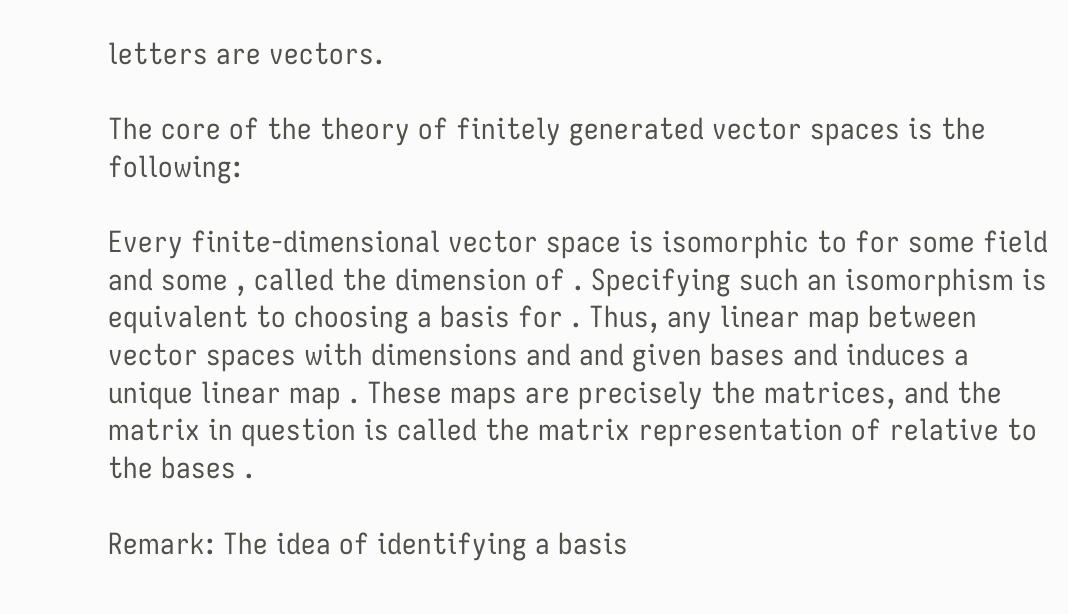letters are vectors.

The core of the theory of finitely generated vector spaces is the following:

Every finite-dimensional vector space is isomorphic to for some field and some , called the dimension of . Specifying such an isomorphism is equivalent to choosing a basis for . Thus, any linear map between vector spaces with dimensions and and given bases and induces a unique linear map . These maps are precisely the matrices, and the matrix in question is called the matrix representation of relative to the bases .

Remark: The idea of identifying a basis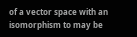of a vector space with an isomorphism to may be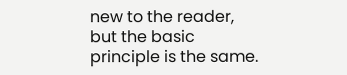new to the reader, but the basic principle is the same.